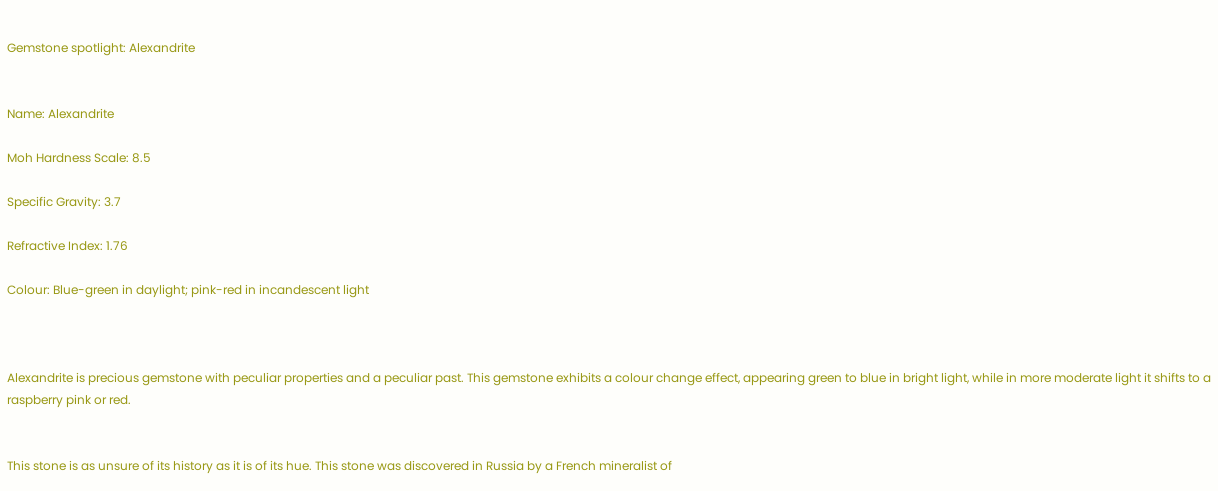Gemstone spotlight: Alexandrite


Name: Alexandrite

Moh Hardness Scale: 8.5

Specific Gravity: 3.7

Refractive Index: 1.76

Colour: Blue-green in daylight; pink-red in incandescent light



Alexandrite is precious gemstone with peculiar properties and a peculiar past. This gemstone exhibits a colour change effect, appearing green to blue in bright light, while in more moderate light it shifts to a raspberry pink or red.


This stone is as unsure of its history as it is of its hue. This stone was discovered in Russia by a French mineralist of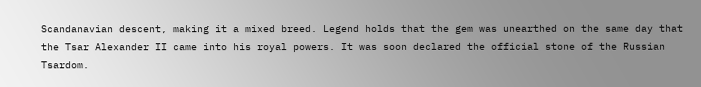Scandanavian descent, making it a mixed breed. Legend holds that the gem was unearthed on the same day that the Tsar Alexander II came into his royal powers. It was soon declared the official stone of the Russian Tsardom.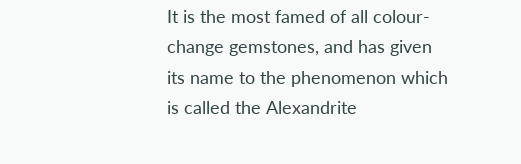It is the most famed of all colour-change gemstones, and has given its name to the phenomenon which is called the Alexandrite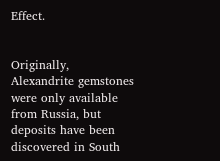Effect.


Originally, Alexandrite gemstones were only available from Russia, but deposits have been discovered in South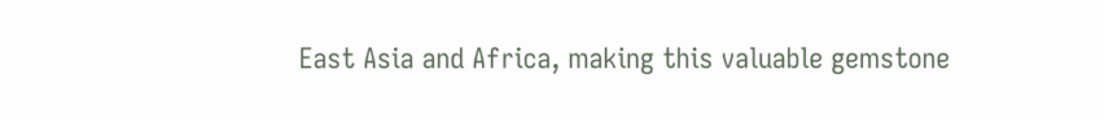East Asia and Africa, making this valuable gemstone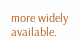more widely available.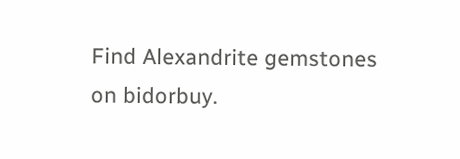Find Alexandrite gemstones on bidorbuy.